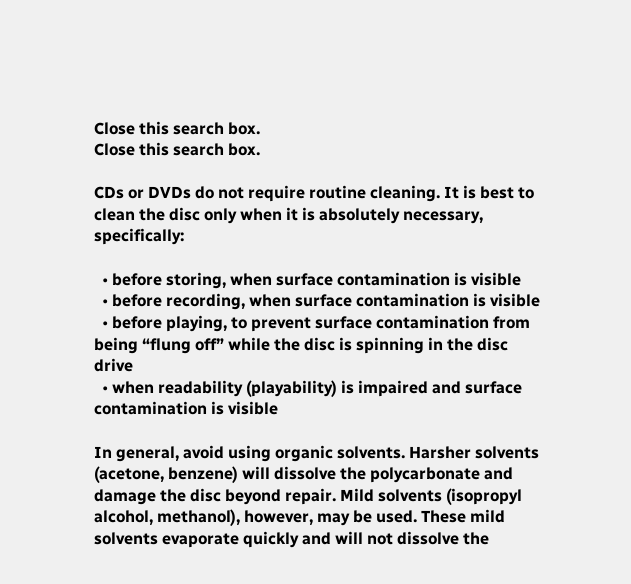Close this search box.
Close this search box.

CDs or DVDs do not require routine cleaning. It is best to clean the disc only when it is absolutely necessary, specifically:

  • before storing, when surface contamination is visible
  • before recording, when surface contamination is visible
  • before playing, to prevent surface contamination from being “flung off” while the disc is spinning in the disc drive
  • when readability (playability) is impaired and surface contamination is visible

In general, avoid using organic solvents. Harsher solvents (acetone, benzene) will dissolve the polycarbonate and damage the disc beyond repair. Mild solvents (isopropyl alcohol, methanol), however, may be used. These mild solvents evaporate quickly and will not dissolve the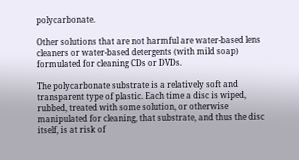polycarbonate.

Other solutions that are not harmful are water-based lens cleaners or water-based detergents (with mild soap) formulated for cleaning CDs or DVDs.

The polycarbonate substrate is a relatively soft and transparent type of plastic. Each time a disc is wiped, rubbed, treated with some solution, or otherwise manipulated for cleaning, that substrate, and thus the disc itself, is at risk of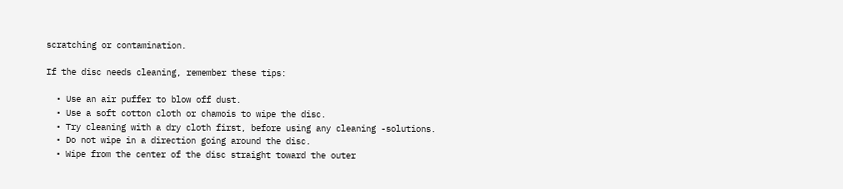scratching or contamination.

If the disc needs cleaning, remember these tips:

  • Use an air puffer to blow off dust.
  • Use a soft cotton cloth or chamois to wipe the disc.
  • Try cleaning with a dry cloth first, before using any cleaning -solutions.
  • Do not wipe in a direction going around the disc.
  • Wipe from the center of the disc straight toward the outer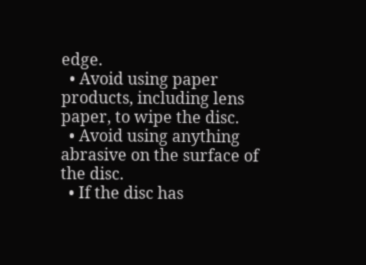edge.
  • Avoid using paper products, including lens paper, to wipe the disc.
  • Avoid using anything abrasive on the surface of the disc.
  • If the disc has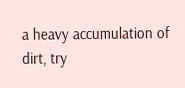a heavy accumulation of dirt, try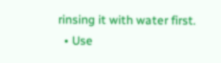rinsing it with water first.
  • Use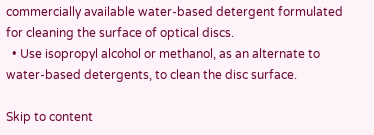commercially available water-based detergent formulated for cleaning the surface of optical discs.
  • Use isopropyl alcohol or methanol, as an alternate to water-based detergents, to clean the disc surface.

Skip to content